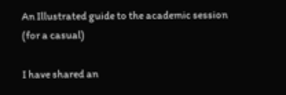An Illustrated guide to the academic session (for a casual)

I have shared an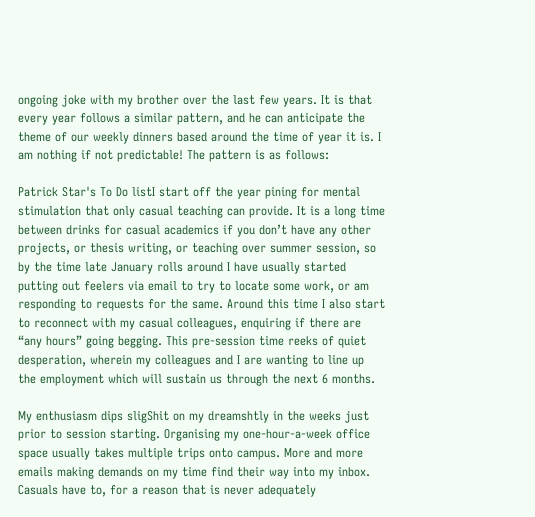ongoing joke with my brother over the last few years. It is that every year follows a similar pattern, and he can anticipate the theme of our weekly dinners based around the time of year it is. I am nothing if not predictable! The pattern is as follows:

Patrick Star's To Do listI start off the year pining for mental stimulation that only casual teaching can provide. It is a long time between drinks for casual academics if you don’t have any other projects, or thesis writing, or teaching over summer session, so by the time late January rolls around I have usually started putting out feelers via email to try to locate some work, or am responding to requests for the same. Around this time I also start to reconnect with my casual colleagues, enquiring if there are “any hours” going begging. This pre-session time reeks of quiet desperation, wherein my colleagues and I are wanting to line up the employment which will sustain us through the next 6 months.

My enthusiasm dips sligShit on my dreamshtly in the weeks just prior to session starting. Organising my one-hour-a-week office space usually takes multiple trips onto campus. More and more emails making demands on my time find their way into my inbox. Casuals have to, for a reason that is never adequately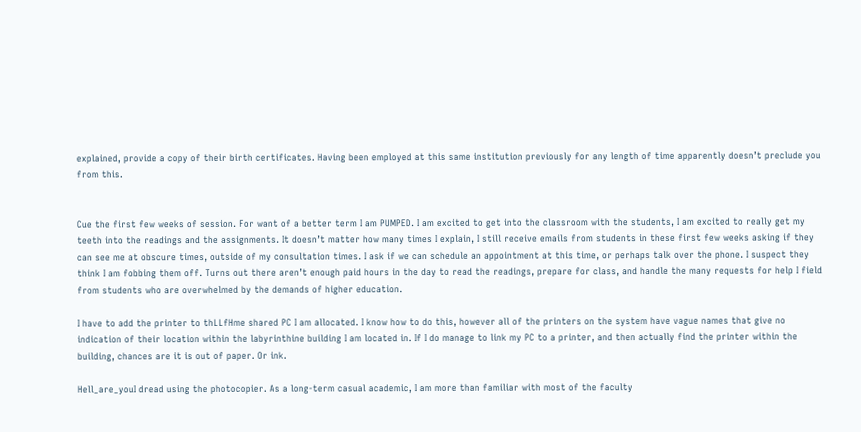explained, provide a copy of their birth certificates. Having been employed at this same institution previously for any length of time apparently doesn’t preclude you from this.


Cue the first few weeks of session. For want of a better term I am PUMPED. I am excited to get into the classroom with the students, I am excited to really get my teeth into the readings and the assignments. It doesn’t matter how many times I explain, I still receive emails from students in these first few weeks asking if they can see me at obscure times, outside of my consultation times. I ask if we can schedule an appointment at this time, or perhaps talk over the phone. I suspect they think I am fobbing them off. Turns out there aren’t enough paid hours in the day to read the readings, prepare for class, and handle the many requests for help I field from students who are overwhelmed by the demands of higher education.

I have to add the printer to thLLfHme shared PC I am allocated. I know how to do this, however all of the printers on the system have vague names that give no indication of their location within the labyrinthine building I am located in. If I do manage to link my PC to a printer, and then actually find the printer within the building, chances are it is out of paper. Or ink.

Hell_are_youI dread using the photocopier. As a long-term casual academic, I am more than familiar with most of the faculty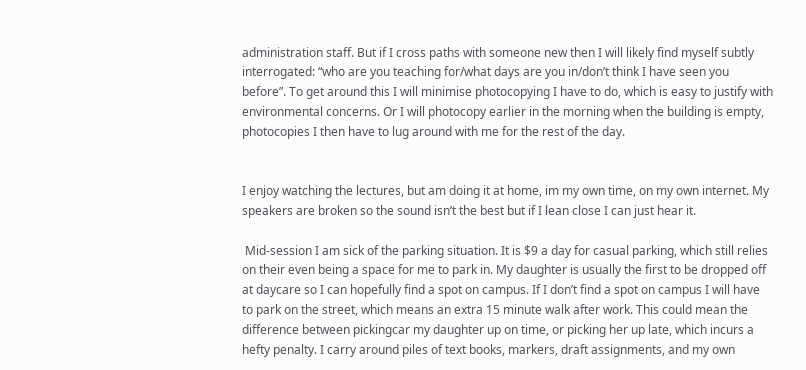administration staff. But if I cross paths with someone new then I will likely find myself subtly interrogated: “who are you teaching for/what days are you in/don’t think I have seen you before”. To get around this I will minimise photocopying I have to do, which is easy to justify with environmental concerns. Or I will photocopy earlier in the morning when the building is empty, photocopies I then have to lug around with me for the rest of the day.


I enjoy watching the lectures, but am doing it at home, im my own time, on my own internet. My speakers are broken so the sound isn’t the best but if I lean close I can just hear it.

 Mid-session I am sick of the parking situation. It is $9 a day for casual parking, which still relies on their even being a space for me to park in. My daughter is usually the first to be dropped off at daycare so I can hopefully find a spot on campus. If I don’t find a spot on campus I will have to park on the street, which means an extra 15 minute walk after work. This could mean the difference between pickingcar my daughter up on time, or picking her up late, which incurs a hefty penalty. I carry around piles of text books, markers, draft assignments, and my own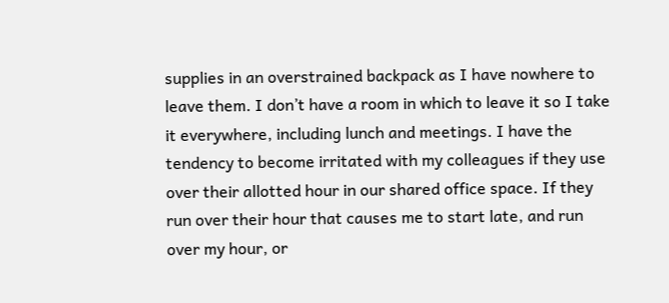supplies in an overstrained backpack as I have nowhere to leave them. I don’t have a room in which to leave it so I take it everywhere, including lunch and meetings. I have the tendency to become irritated with my colleagues if they use over their allotted hour in our shared office space. If they run over their hour that causes me to start late, and run over my hour, or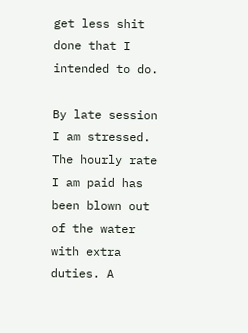get less shit done that I intended to do.

By late session I am stressed. The hourly rate I am paid has been blown out of the water with extra duties. A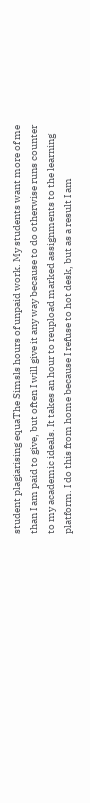student plagiarising equaThe Simsls hours of unpaid work. My students want more of me than I am paid to give, but often I will give it any way because to do otherwise runs counter to my academic ideals. It takes an hour to reupload marked assignments to the learning platform. I do this from home because I refuse to hot desk, but as a result I am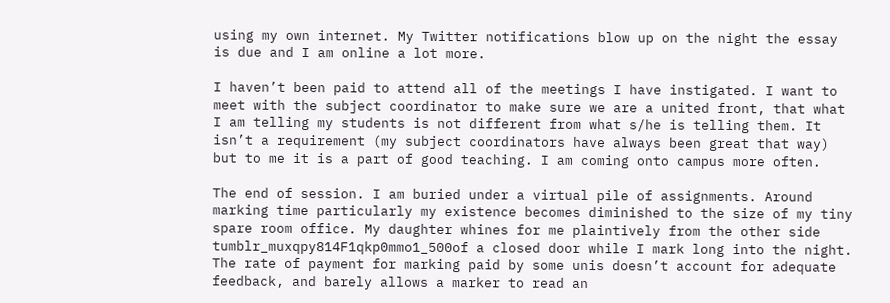using my own internet. My Twitter notifications blow up on the night the essay is due and I am online a lot more.

I haven’t been paid to attend all of the meetings I have instigated. I want to meet with the subject coordinator to make sure we are a united front, that what I am telling my students is not different from what s/he is telling them. It isn’t a requirement (my subject coordinators have always been great that way) but to me it is a part of good teaching. I am coming onto campus more often.

The end of session. I am buried under a virtual pile of assignments. Around marking time particularly my existence becomes diminished to the size of my tiny spare room office. My daughter whines for me plaintively from the other side tumblr_muxqpy814F1qkp0mmo1_500of a closed door while I mark long into the night. The rate of payment for marking paid by some unis doesn’t account for adequate feedback, and barely allows a marker to read an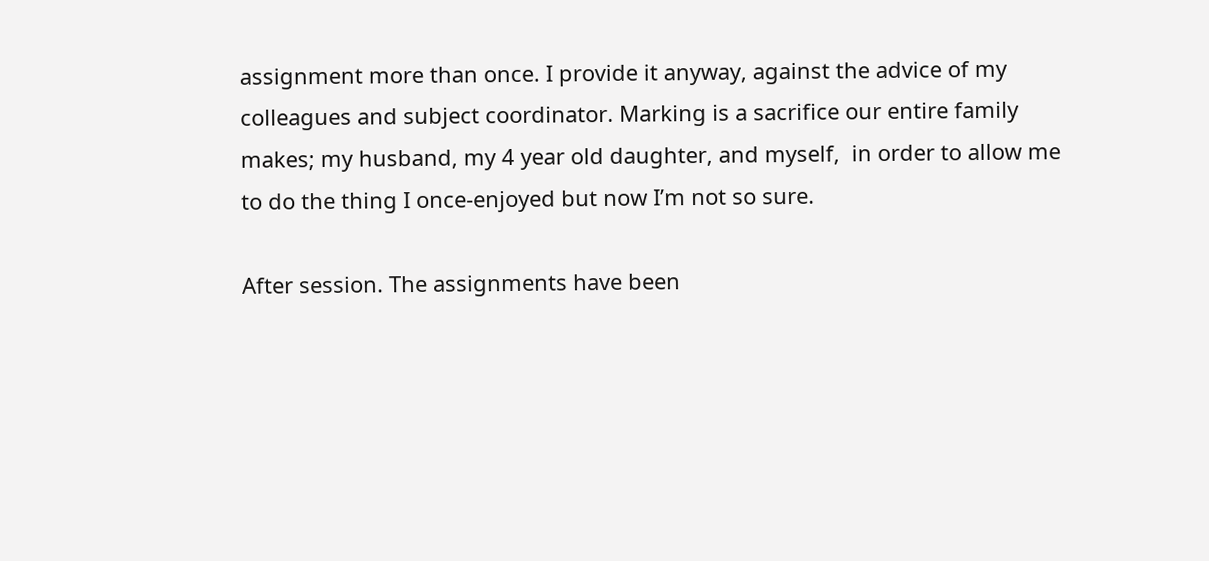assignment more than once. I provide it anyway, against the advice of my colleagues and subject coordinator. Marking is a sacrifice our entire family makes; my husband, my 4 year old daughter, and myself,  in order to allow me to do the thing I once-enjoyed but now I’m not so sure.

After session. The assignments have been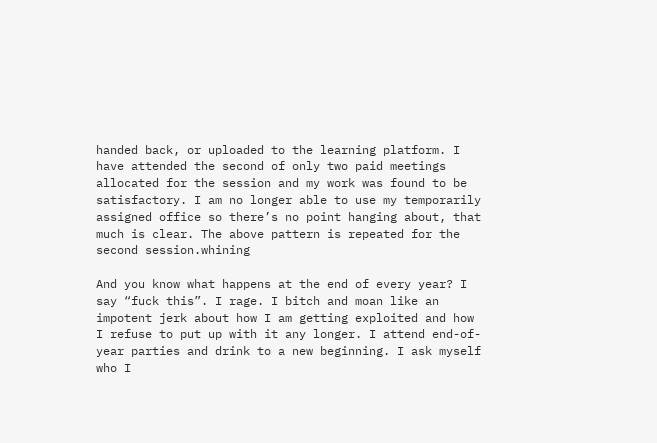handed back, or uploaded to the learning platform. I have attended the second of only two paid meetings allocated for the session and my work was found to be satisfactory. I am no longer able to use my temporarily assigned office so there’s no point hanging about, that much is clear. The above pattern is repeated for the second session.whining

And you know what happens at the end of every year? I say “fuck this”. I rage. I bitch and moan like an impotent jerk about how I am getting exploited and how I refuse to put up with it any longer. I attend end-of-year parties and drink to a new beginning. I ask myself who I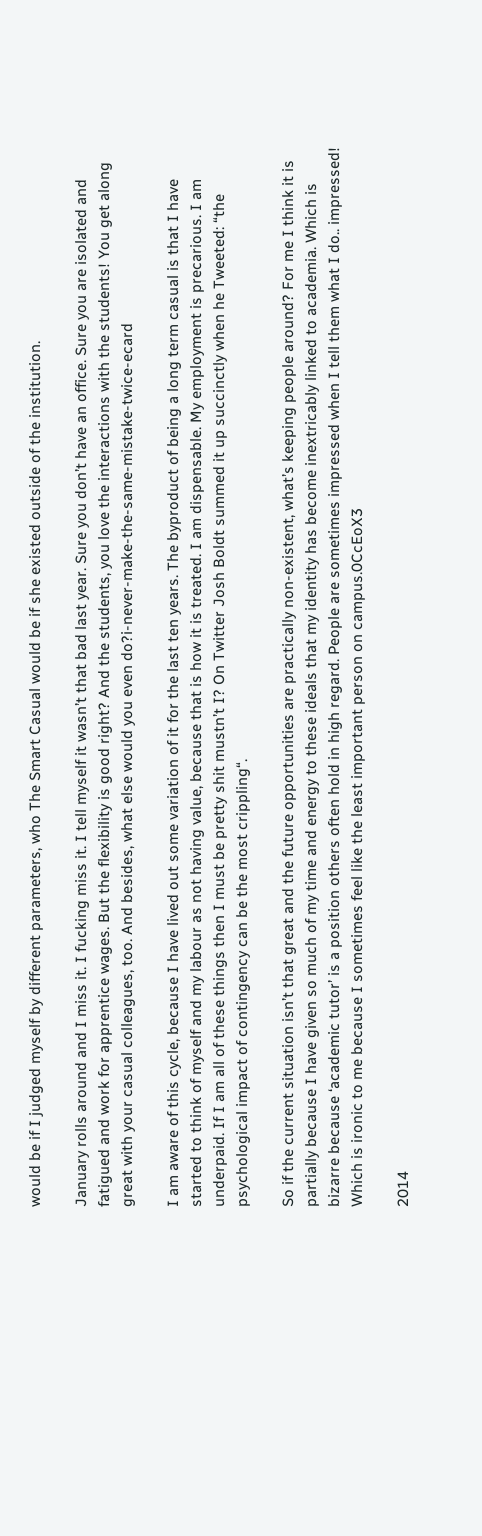would be if I judged myself by different parameters, who The Smart Casual would be if she existed outside of the institution.

January rolls around and I miss it. I fucking miss it. I tell myself it wasn’t that bad last year. Sure you don’t have an office. Sure you are isolated and fatigued and work for apprentice wages. But the flexibility is good right? And the students, you love the interactions with the students! You get along great with your casual colleagues, too. And besides, what else would you even do?i-never-make-the-same-mistake-twice-ecard

I am aware of this cycle, because I have lived out some variation of it for the last ten years. The byproduct of being a long term casual is that I have started to think of myself and my labour as not having value, because that is how it is treated. I am dispensable. My employment is precarious. I am underpaid. If I am all of these things then I must be pretty shit mustn’t I? On Twitter Josh Boldt summed it up succinctly when he Tweeted: “the psychological impact of contingency can be the most crippling“.

So if the current situation isn’t that great and the future opportunities are practically non-existent, what’s keeping people around? For me I think it is partially because I have given so much of my time and energy to these ideals that my identity has become inextricably linked to academia. Which is bizarre because ‘academic tutor’ is a position others often hold in high regard. People are sometimes impressed when I tell them what I do.. impressed! Which is ironic to me because I sometimes feel like the least important person on campus.0CcEoX3

2014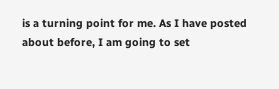is a turning point for me. As I have posted about before, I am going to set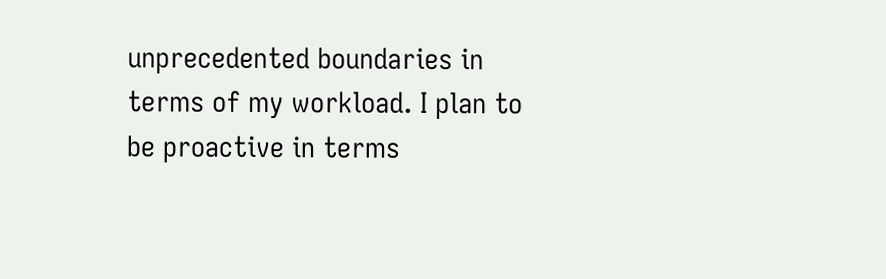unprecedented boundaries in terms of my workload. I plan to be proactive in terms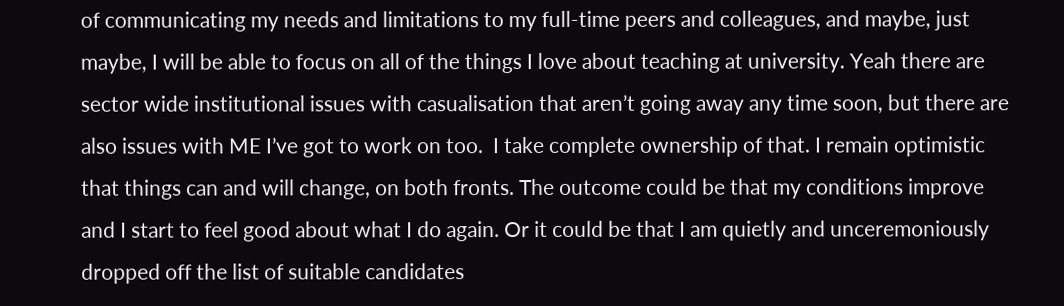of communicating my needs and limitations to my full-time peers and colleagues, and maybe, just maybe, I will be able to focus on all of the things I love about teaching at university. Yeah there are sector wide institutional issues with casualisation that aren’t going away any time soon, but there are also issues with ME I’ve got to work on too.  I take complete ownership of that. I remain optimistic that things can and will change, on both fronts. The outcome could be that my conditions improve and I start to feel good about what I do again. Or it could be that I am quietly and unceremoniously dropped off the list of suitable candidates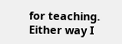for teaching. Either way I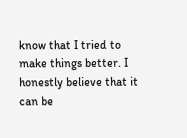know that I tried to make things better. I honestly believe that it can be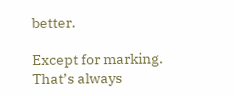better.

Except for marking. That’s always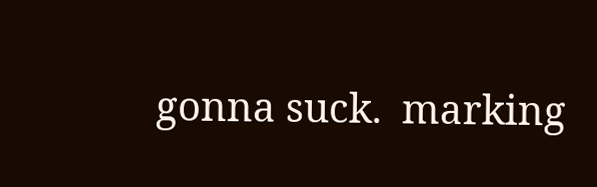gonna suck.  marking